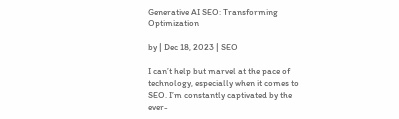Generative AI SEO: Transforming Optimization

by | Dec 18, 2023 | SEO

I can’t help but marvel at the pace of technology, especially when it comes to SEO. I’m constantly captivated by the ever-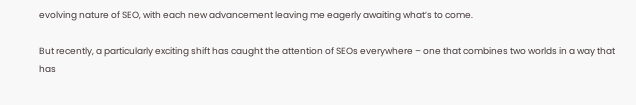evolving nature of SEO, with each new advancement leaving me eagerly awaiting what’s to come.

But recently, a particularly exciting shift has caught the attention of SEOs everywhere – one that combines two worlds in a way that has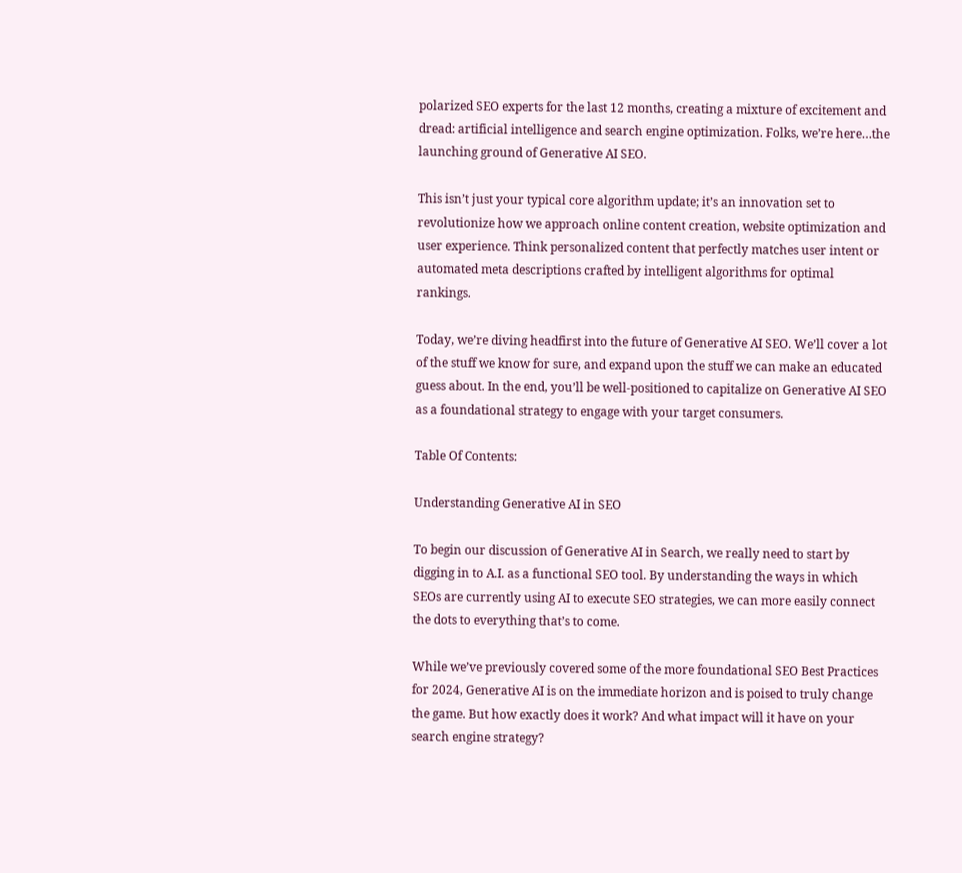polarized SEO experts for the last 12 months, creating a mixture of excitement and dread: artificial intelligence and search engine optimization. Folks, we’re here…the launching ground of Generative AI SEO.

This isn’t just your typical core algorithm update; it’s an innovation set to revolutionize how we approach online content creation, website optimization and user experience. Think personalized content that perfectly matches user intent or automated meta descriptions crafted by intelligent algorithms for optimal rankings.

Today, we’re diving headfirst into the future of Generative AI SEO. We’ll cover a lot of the stuff we know for sure, and expand upon the stuff we can make an educated guess about. In the end, you’ll be well-positioned to capitalize on Generative AI SEO as a foundational strategy to engage with your target consumers.

Table Of Contents:

Understanding Generative AI in SEO

To begin our discussion of Generative AI in Search, we really need to start by digging in to A.I. as a functional SEO tool. By understanding the ways in which SEOs are currently using AI to execute SEO strategies, we can more easily connect the dots to everything that’s to come.

While we’ve previously covered some of the more foundational SEO Best Practices for 2024, Generative AI is on the immediate horizon and is poised to truly change the game. But how exactly does it work? And what impact will it have on your search engine strategy?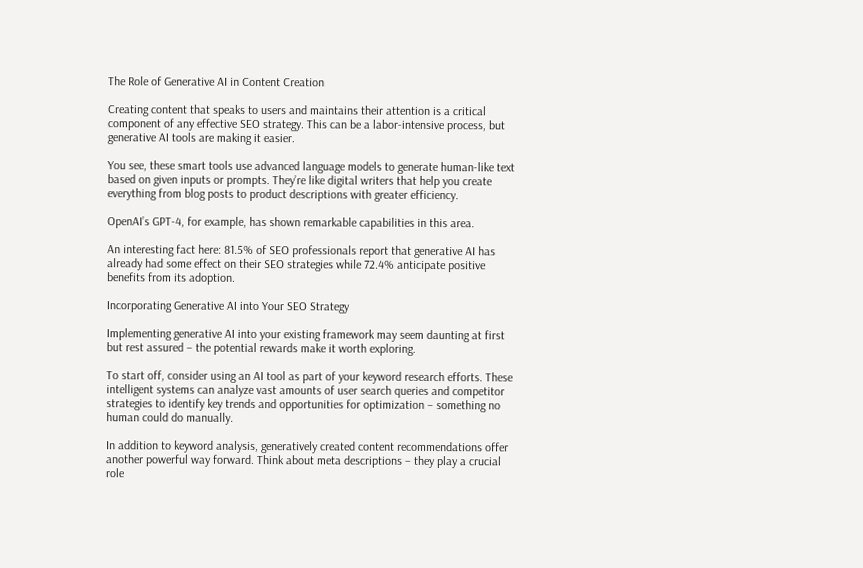The Role of Generative AI in Content Creation

Creating content that speaks to users and maintains their attention is a critical component of any effective SEO strategy. This can be a labor-intensive process, but generative AI tools are making it easier.

You see, these smart tools use advanced language models to generate human-like text based on given inputs or prompts. They’re like digital writers that help you create everything from blog posts to product descriptions with greater efficiency.

OpenAI’s GPT-4, for example, has shown remarkable capabilities in this area.

An interesting fact here: 81.5% of SEO professionals report that generative AI has already had some effect on their SEO strategies while 72.4% anticipate positive benefits from its adoption.

Incorporating Generative AI into Your SEO Strategy

Implementing generative AI into your existing framework may seem daunting at first but rest assured – the potential rewards make it worth exploring.

To start off, consider using an AI tool as part of your keyword research efforts. These intelligent systems can analyze vast amounts of user search queries and competitor strategies to identify key trends and opportunities for optimization – something no human could do manually.

In addition to keyword analysis, generatively created content recommendations offer another powerful way forward. Think about meta descriptions – they play a crucial role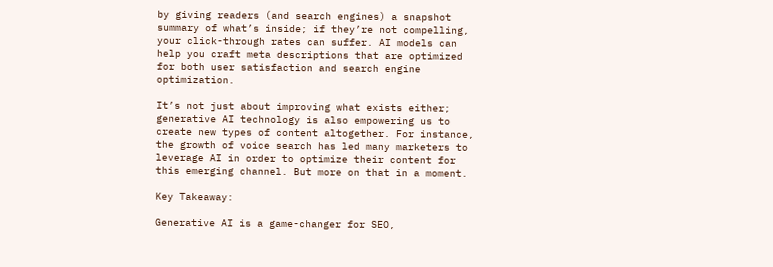by giving readers (and search engines) a snapshot summary of what’s inside; if they’re not compelling, your click-through rates can suffer. AI models can help you craft meta descriptions that are optimized for both user satisfaction and search engine optimization.

It’s not just about improving what exists either; generative AI technology is also empowering us to create new types of content altogether. For instance, the growth of voice search has led many marketers to leverage AI in order to optimize their content for this emerging channel. But more on that in a moment.

Key Takeaway:

Generative AI is a game-changer for SEO,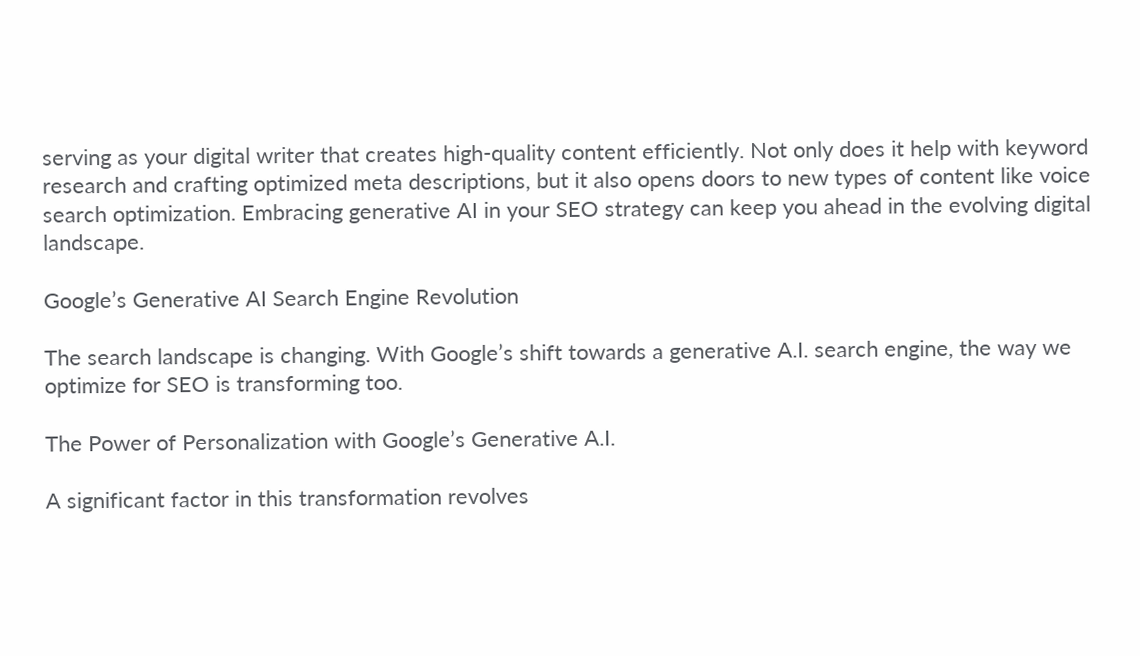serving as your digital writer that creates high-quality content efficiently. Not only does it help with keyword research and crafting optimized meta descriptions, but it also opens doors to new types of content like voice search optimization. Embracing generative AI in your SEO strategy can keep you ahead in the evolving digital landscape.

Google’s Generative AI Search Engine Revolution

The search landscape is changing. With Google’s shift towards a generative A.I. search engine, the way we optimize for SEO is transforming too.

The Power of Personalization with Google’s Generative A.I.

A significant factor in this transformation revolves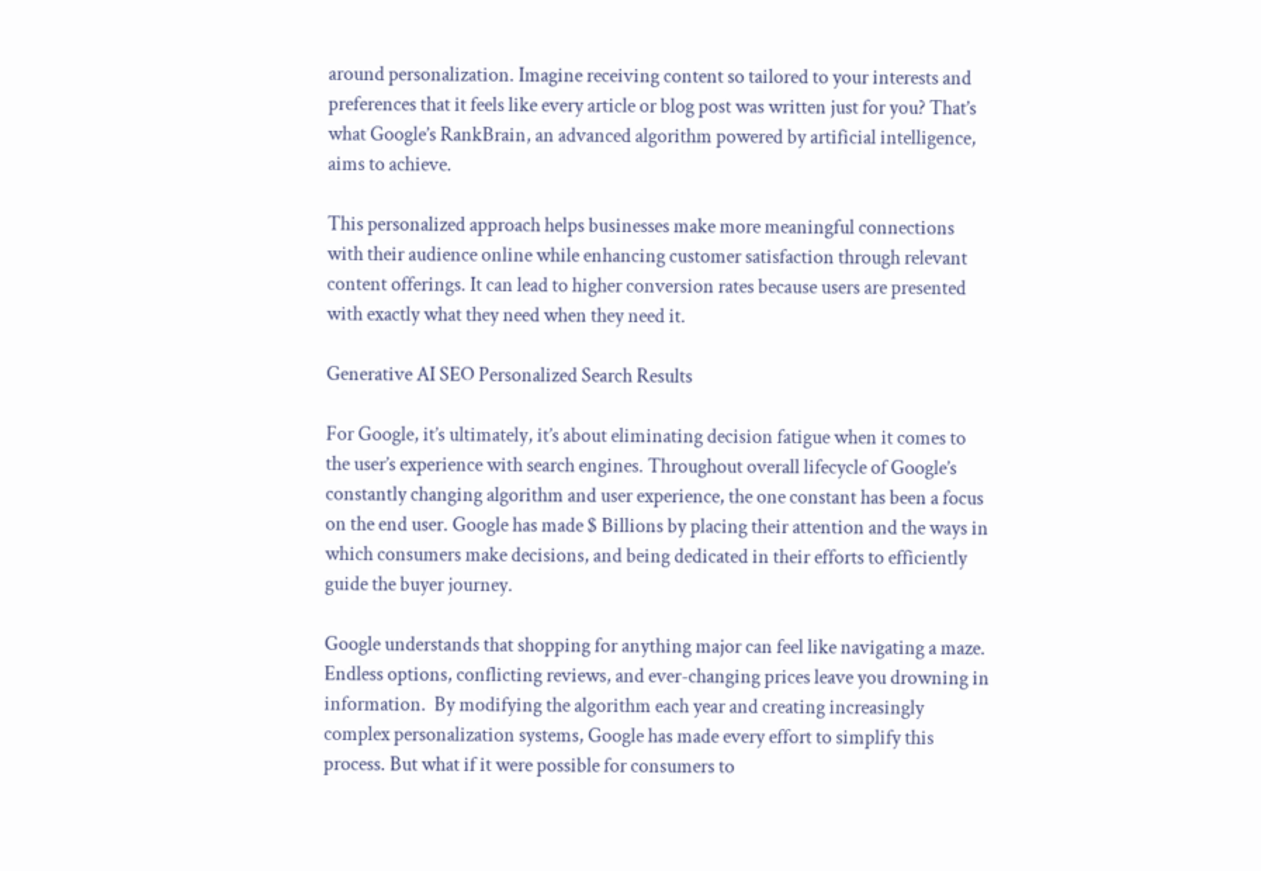around personalization. Imagine receiving content so tailored to your interests and preferences that it feels like every article or blog post was written just for you? That’s what Google’s RankBrain, an advanced algorithm powered by artificial intelligence, aims to achieve.

This personalized approach helps businesses make more meaningful connections with their audience online while enhancing customer satisfaction through relevant content offerings. It can lead to higher conversion rates because users are presented with exactly what they need when they need it.

Generative AI SEO Personalized Search Results

For Google, it’s ultimately, it’s about eliminating decision fatigue when it comes to the user’s experience with search engines. Throughout overall lifecycle of Google’s constantly changing algorithm and user experience, the one constant has been a focus on the end user. Google has made $ Billions by placing their attention and the ways in which consumers make decisions, and being dedicated in their efforts to efficiently guide the buyer journey.

Google understands that shopping for anything major can feel like navigating a maze. Endless options, conflicting reviews, and ever-changing prices leave you drowning in information.  By modifying the algorithm each year and creating increasingly complex personalization systems, Google has made every effort to simplify this process. But what if it were possible for consumers to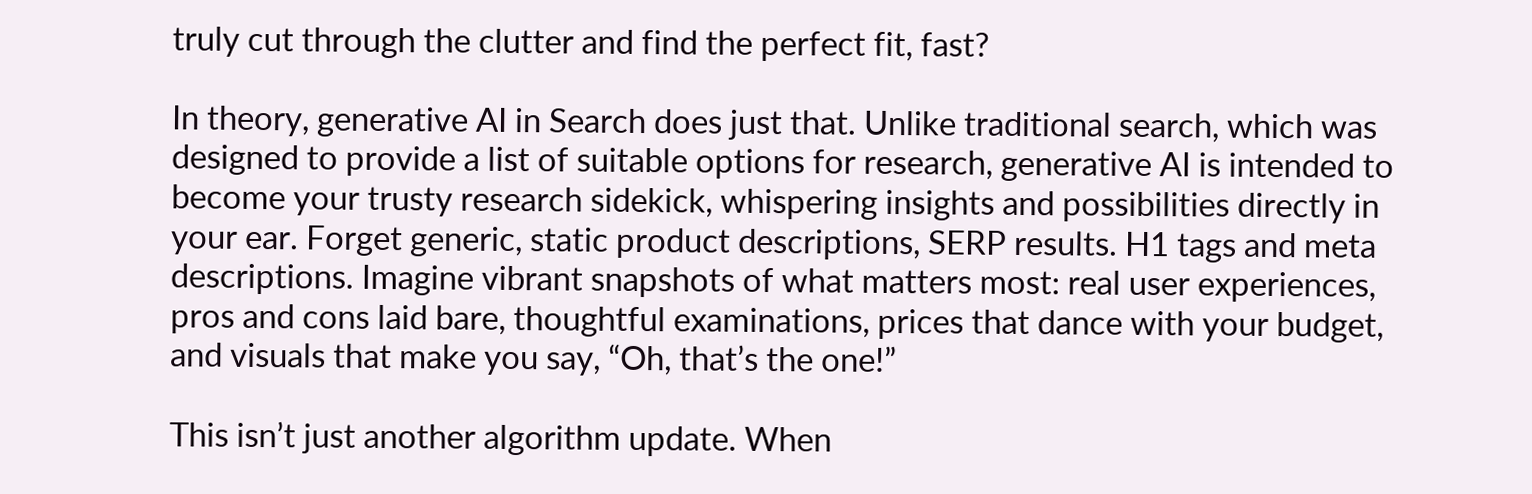truly cut through the clutter and find the perfect fit, fast?

In theory, generative AI in Search does just that. Unlike traditional search, which was designed to provide a list of suitable options for research, generative AI is intended to become your trusty research sidekick, whispering insights and possibilities directly in your ear. Forget generic, static product descriptions, SERP results. H1 tags and meta descriptions. Imagine vibrant snapshots of what matters most: real user experiences, pros and cons laid bare, thoughtful examinations, prices that dance with your budget, and visuals that make you say, “Oh, that’s the one!”

This isn’t just another algorithm update. When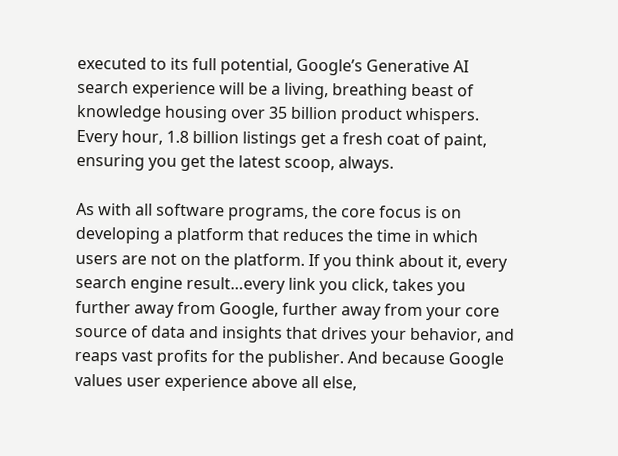executed to its full potential, Google’s Generative AI search experience will be a living, breathing beast of knowledge housing over 35 billion product whispers. Every hour, 1.8 billion listings get a fresh coat of paint, ensuring you get the latest scoop, always.

As with all software programs, the core focus is on developing a platform that reduces the time in which users are not on the platform. If you think about it, every search engine result…every link you click, takes you further away from Google, further away from your core source of data and insights that drives your behavior, and reaps vast profits for the publisher. And because Google values user experience above all else,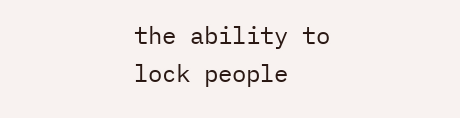the ability to lock people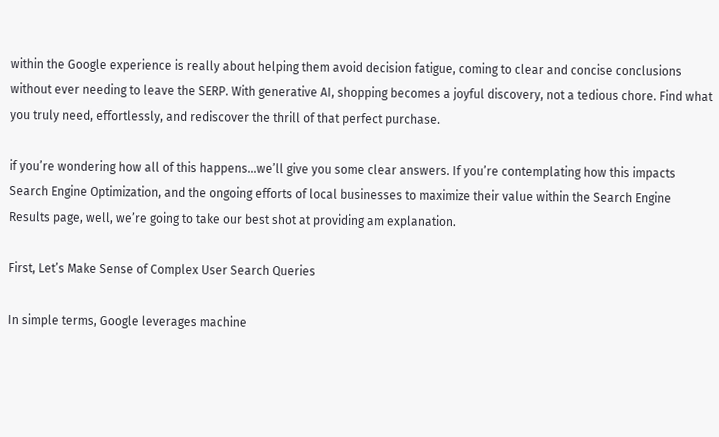within the Google experience is really about helping them avoid decision fatigue, coming to clear and concise conclusions without ever needing to leave the SERP. With generative AI, shopping becomes a joyful discovery, not a tedious chore. Find what you truly need, effortlessly, and rediscover the thrill of that perfect purchase.

if you’re wondering how all of this happens…we’ll give you some clear answers. If you’re contemplating how this impacts Search Engine Optimization, and the ongoing efforts of local businesses to maximize their value within the Search Engine Results page, well, we’re going to take our best shot at providing am explanation.

First, Let’s Make Sense of Complex User Search Queries

In simple terms, Google leverages machine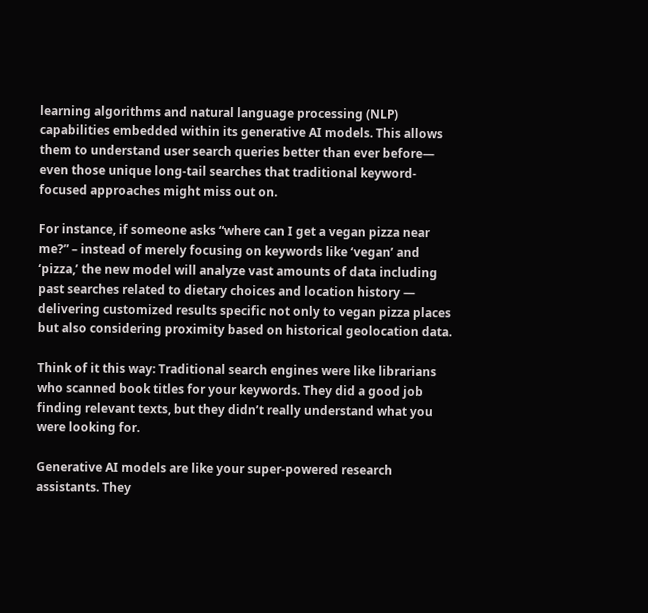learning algorithms and natural language processing (NLP) capabilities embedded within its generative AI models. This allows them to understand user search queries better than ever before— even those unique long-tail searches that traditional keyword-focused approaches might miss out on.

For instance, if someone asks “where can I get a vegan pizza near me?” – instead of merely focusing on keywords like ‘vegan’ and ‘pizza,’ the new model will analyze vast amounts of data including past searches related to dietary choices and location history — delivering customized results specific not only to vegan pizza places but also considering proximity based on historical geolocation data.

Think of it this way: Traditional search engines were like librarians who scanned book titles for your keywords. They did a good job finding relevant texts, but they didn’t really understand what you were looking for.

Generative AI models are like your super-powered research assistants. They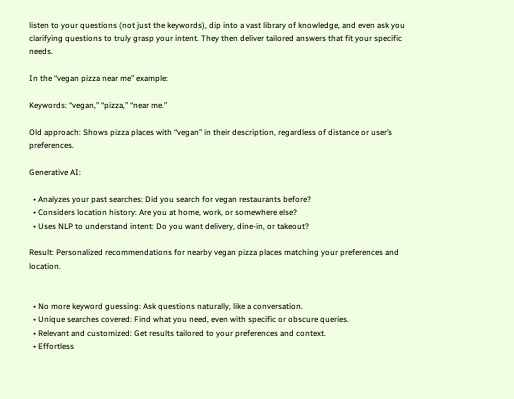listen to your questions (not just the keywords), dip into a vast library of knowledge, and even ask you clarifying questions to truly grasp your intent. They then deliver tailored answers that fit your specific needs.

In the “vegan pizza near me” example:

Keywords: “vegan,” “pizza,” “near me.”

Old approach: Shows pizza places with “vegan” in their description, regardless of distance or user’s preferences.

Generative AI:

  • Analyzes your past searches: Did you search for vegan restaurants before?
  • Considers location history: Are you at home, work, or somewhere else?
  • Uses NLP to understand intent: Do you want delivery, dine-in, or takeout?

Result: Personalized recommendations for nearby vegan pizza places matching your preferences and location.


  • No more keyword guessing: Ask questions naturally, like a conversation.
  • Unique searches covered: Find what you need, even with specific or obscure queries.
  • Relevant and customized: Get results tailored to your preferences and context.
  • Effortless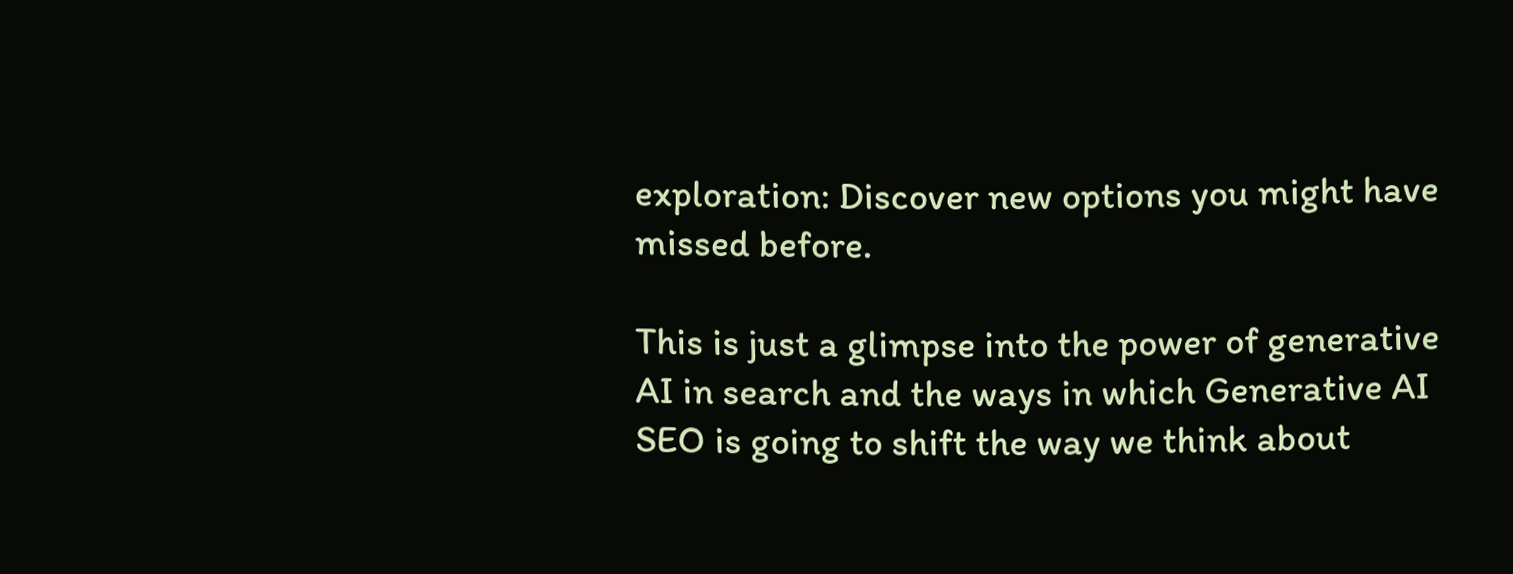exploration: Discover new options you might have missed before.

This is just a glimpse into the power of generative AI in search and the ways in which Generative AI SEO is going to shift the way we think about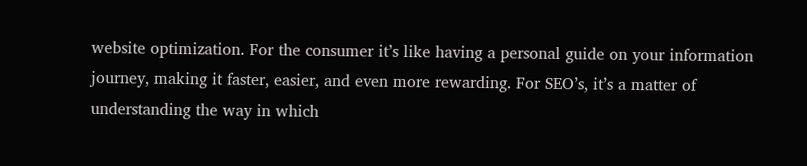website optimization. For the consumer it’s like having a personal guide on your information journey, making it faster, easier, and even more rewarding. For SEO’s, it’s a matter of understanding the way in which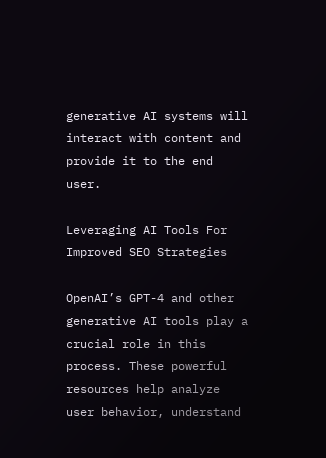generative AI systems will interact with content and provide it to the end user.

Leveraging AI Tools For Improved SEO Strategies

OpenAI’s GPT-4 and other generative AI tools play a crucial role in this process. These powerful resources help analyze user behavior, understand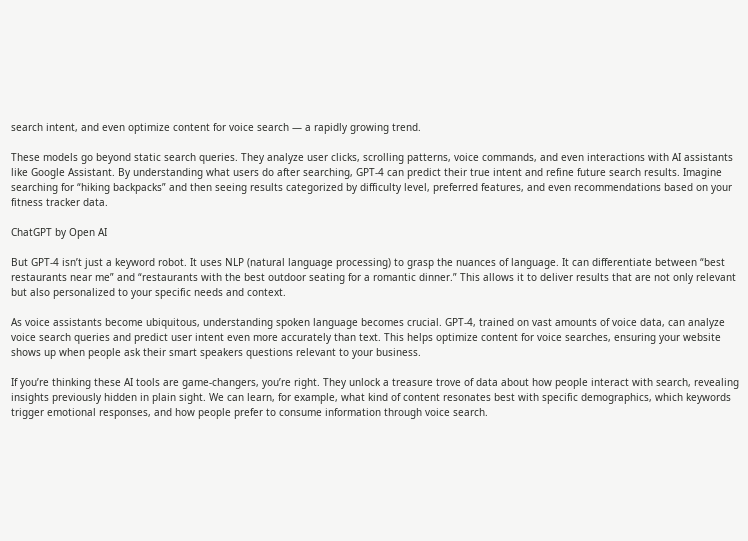search intent, and even optimize content for voice search — a rapidly growing trend.

These models go beyond static search queries. They analyze user clicks, scrolling patterns, voice commands, and even interactions with AI assistants like Google Assistant. By understanding what users do after searching, GPT-4 can predict their true intent and refine future search results. Imagine searching for “hiking backpacks” and then seeing results categorized by difficulty level, preferred features, and even recommendations based on your fitness tracker data.

ChatGPT by Open AI

But GPT-4 isn’t just a keyword robot. It uses NLP (natural language processing) to grasp the nuances of language. It can differentiate between “best restaurants near me” and “restaurants with the best outdoor seating for a romantic dinner.” This allows it to deliver results that are not only relevant but also personalized to your specific needs and context.

As voice assistants become ubiquitous, understanding spoken language becomes crucial. GPT-4, trained on vast amounts of voice data, can analyze voice search queries and predict user intent even more accurately than text. This helps optimize content for voice searches, ensuring your website shows up when people ask their smart speakers questions relevant to your business.

If you’re thinking these AI tools are game-changers, you’re right. They unlock a treasure trove of data about how people interact with search, revealing insights previously hidden in plain sight. We can learn, for example, what kind of content resonates best with specific demographics, which keywords trigger emotional responses, and how people prefer to consume information through voice search.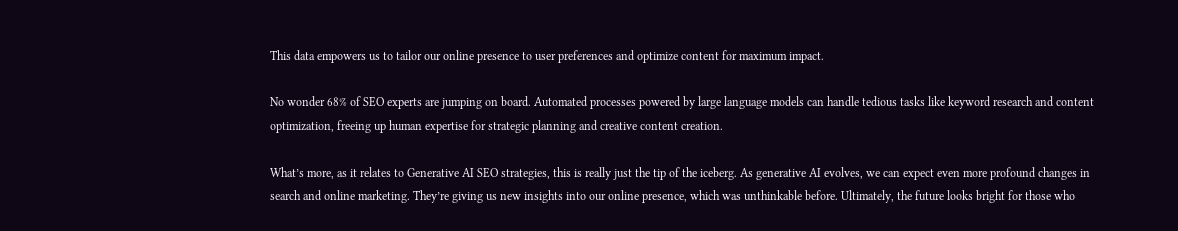This data empowers us to tailor our online presence to user preferences and optimize content for maximum impact.

No wonder 68% of SEO experts are jumping on board. Automated processes powered by large language models can handle tedious tasks like keyword research and content optimization, freeing up human expertise for strategic planning and creative content creation.

What’s more, as it relates to Generative AI SEO strategies, this is really just the tip of the iceberg. As generative AI evolves, we can expect even more profound changes in search and online marketing. They’re giving us new insights into our online presence, which was unthinkable before. Ultimately, the future looks bright for those who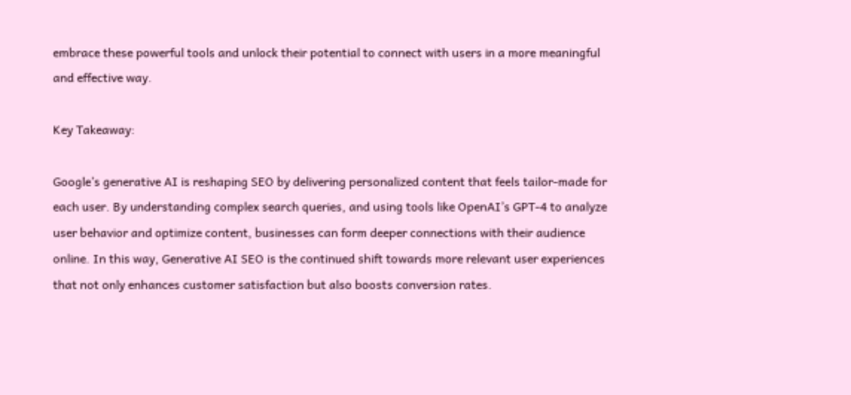embrace these powerful tools and unlock their potential to connect with users in a more meaningful and effective way.

Key Takeaway:

Google’s generative AI is reshaping SEO by delivering personalized content that feels tailor-made for each user. By understanding complex search queries, and using tools like OpenAI’s GPT-4 to analyze user behavior and optimize content, businesses can form deeper connections with their audience online. In this way, Generative AI SEO is the continued shift towards more relevant user experiences that not only enhances customer satisfaction but also boosts conversion rates.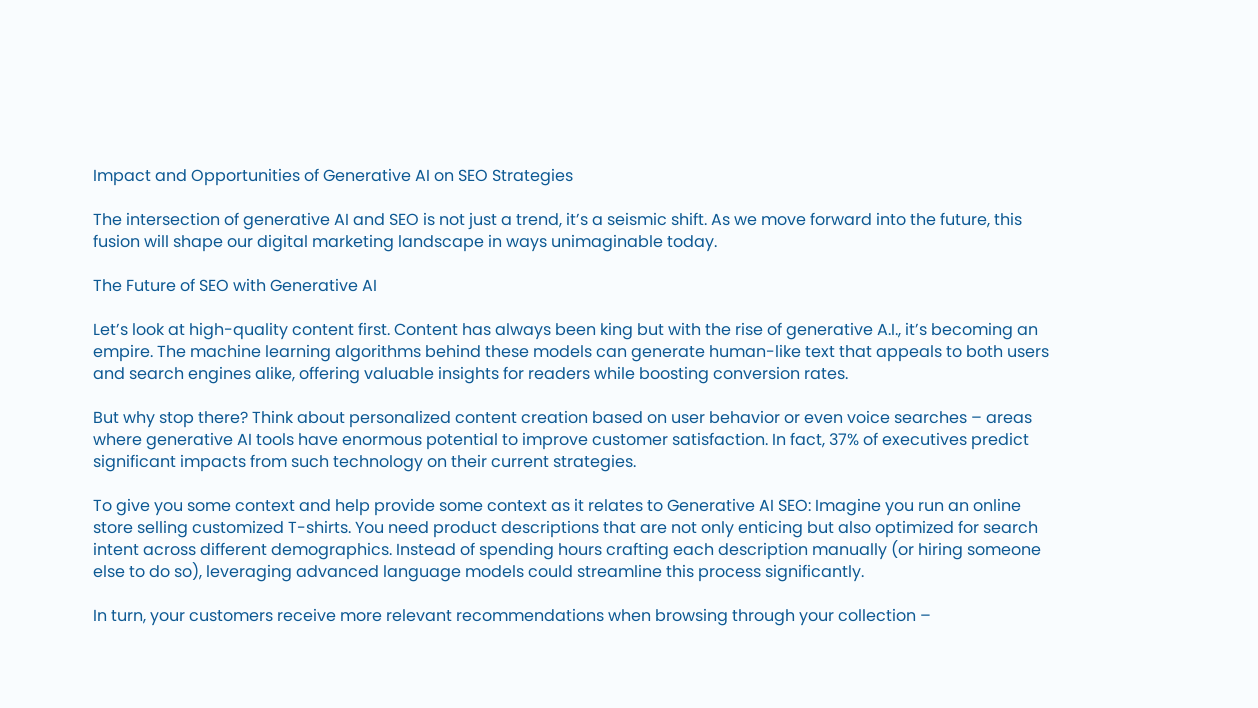Impact and Opportunities of Generative AI on SEO Strategies

The intersection of generative AI and SEO is not just a trend, it’s a seismic shift. As we move forward into the future, this fusion will shape our digital marketing landscape in ways unimaginable today.

The Future of SEO with Generative AI

Let’s look at high-quality content first. Content has always been king but with the rise of generative A.I., it’s becoming an empire. The machine learning algorithms behind these models can generate human-like text that appeals to both users and search engines alike, offering valuable insights for readers while boosting conversion rates.

But why stop there? Think about personalized content creation based on user behavior or even voice searches – areas where generative AI tools have enormous potential to improve customer satisfaction. In fact, 37% of executives predict significant impacts from such technology on their current strategies.

To give you some context and help provide some context as it relates to Generative AI SEO: Imagine you run an online store selling customized T-shirts. You need product descriptions that are not only enticing but also optimized for search intent across different demographics. Instead of spending hours crafting each description manually (or hiring someone else to do so), leveraging advanced language models could streamline this process significantly.

In turn, your customers receive more relevant recommendations when browsing through your collection –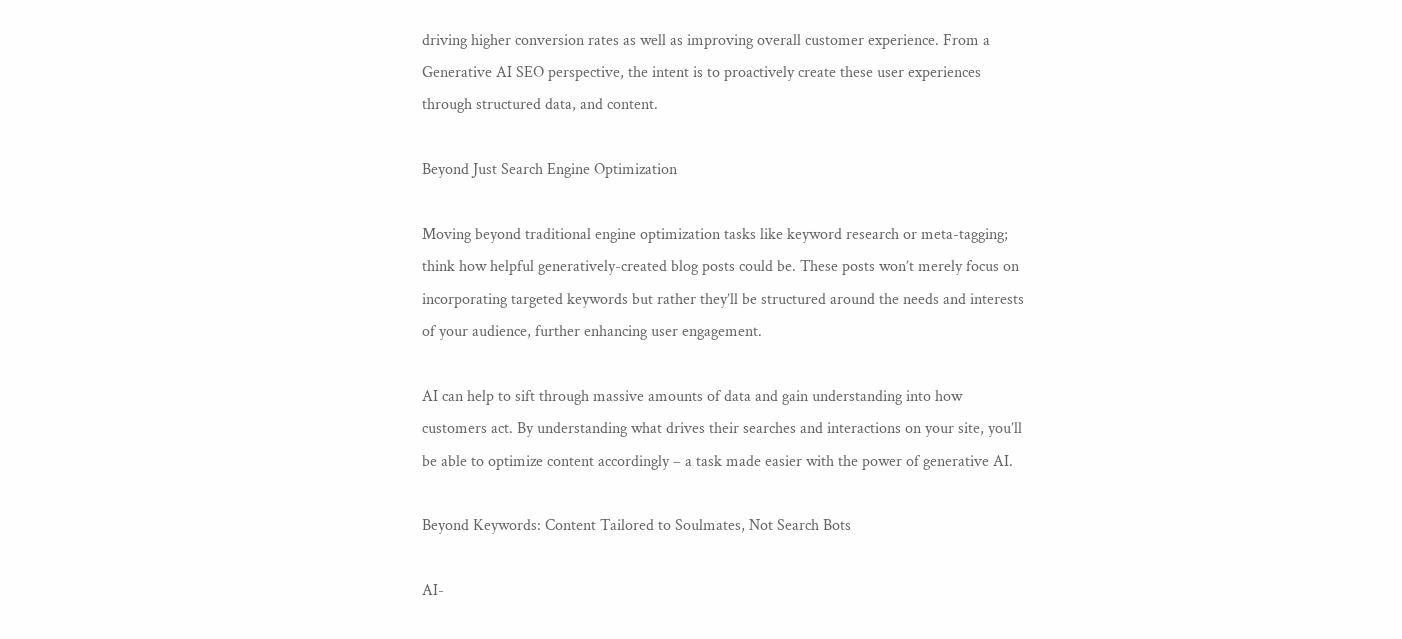driving higher conversion rates as well as improving overall customer experience. From a Generative AI SEO perspective, the intent is to proactively create these user experiences through structured data, and content.

Beyond Just Search Engine Optimization

Moving beyond traditional engine optimization tasks like keyword research or meta-tagging; think how helpful generatively-created blog posts could be. These posts won’t merely focus on incorporating targeted keywords but rather they’ll be structured around the needs and interests of your audience, further enhancing user engagement.

AI can help to sift through massive amounts of data and gain understanding into how customers act. By understanding what drives their searches and interactions on your site, you’ll be able to optimize content accordingly – a task made easier with the power of generative AI.

Beyond Keywords: Content Tailored to Soulmates, Not Search Bots

AI-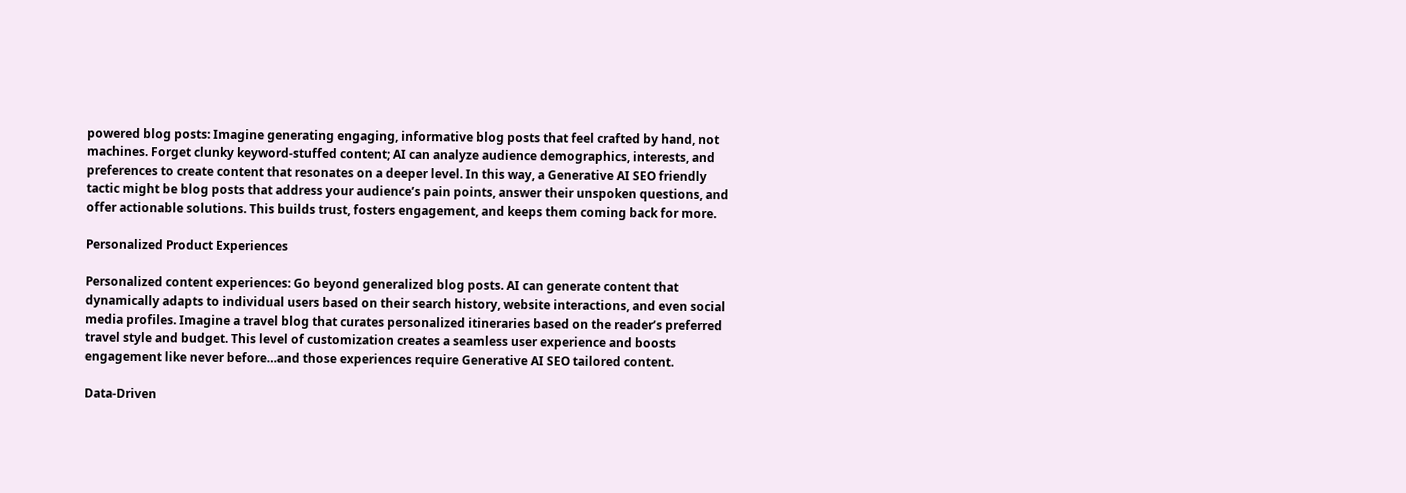powered blog posts: Imagine generating engaging, informative blog posts that feel crafted by hand, not machines. Forget clunky keyword-stuffed content; AI can analyze audience demographics, interests, and preferences to create content that resonates on a deeper level. In this way, a Generative AI SEO friendly tactic might be blog posts that address your audience’s pain points, answer their unspoken questions, and offer actionable solutions. This builds trust, fosters engagement, and keeps them coming back for more.

Personalized Product Experiences

Personalized content experiences: Go beyond generalized blog posts. AI can generate content that dynamically adapts to individual users based on their search history, website interactions, and even social media profiles. Imagine a travel blog that curates personalized itineraries based on the reader’s preferred travel style and budget. This level of customization creates a seamless user experience and boosts engagement like never before…and those experiences require Generative AI SEO tailored content.

Data-Driven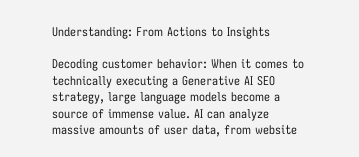Understanding: From Actions to Insights

Decoding customer behavior: When it comes to technically executing a Generative AI SEO strategy, large language models become a source of immense value. AI can analyze massive amounts of user data, from website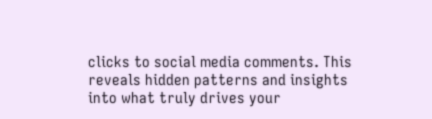clicks to social media comments. This reveals hidden patterns and insights into what truly drives your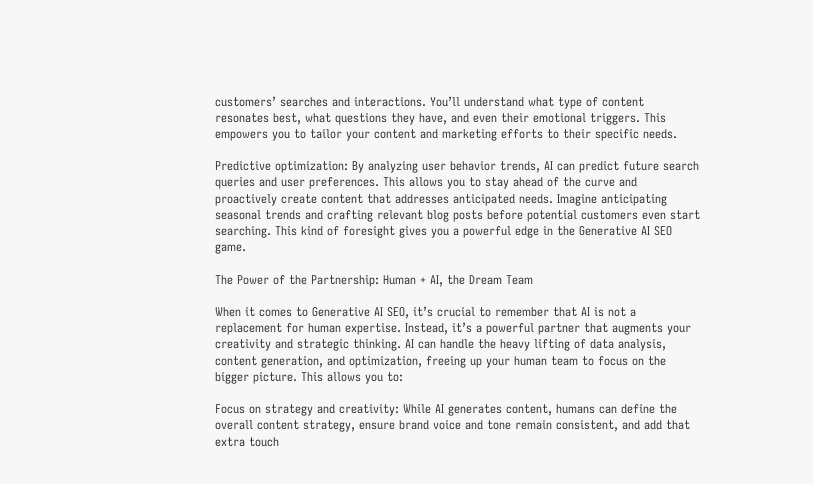customers’ searches and interactions. You’ll understand what type of content resonates best, what questions they have, and even their emotional triggers. This empowers you to tailor your content and marketing efforts to their specific needs.

Predictive optimization: By analyzing user behavior trends, AI can predict future search queries and user preferences. This allows you to stay ahead of the curve and proactively create content that addresses anticipated needs. Imagine anticipating seasonal trends and crafting relevant blog posts before potential customers even start searching. This kind of foresight gives you a powerful edge in the Generative AI SEO game.

The Power of the Partnership: Human + AI, the Dream Team

When it comes to Generative AI SEO, it’s crucial to remember that AI is not a replacement for human expertise. Instead, it’s a powerful partner that augments your creativity and strategic thinking. AI can handle the heavy lifting of data analysis, content generation, and optimization, freeing up your human team to focus on the bigger picture. This allows you to:

Focus on strategy and creativity: While AI generates content, humans can define the overall content strategy, ensure brand voice and tone remain consistent, and add that extra touch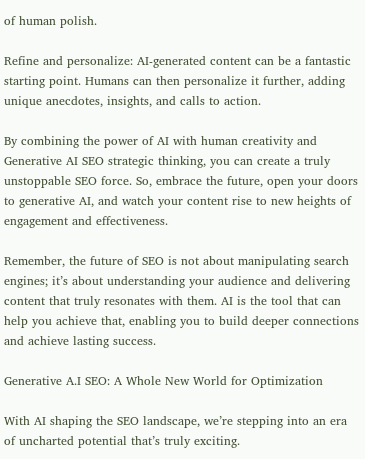of human polish.

Refine and personalize: AI-generated content can be a fantastic starting point. Humans can then personalize it further, adding unique anecdotes, insights, and calls to action.

By combining the power of AI with human creativity and Generative AI SEO strategic thinking, you can create a truly unstoppable SEO force. So, embrace the future, open your doors to generative AI, and watch your content rise to new heights of engagement and effectiveness.

Remember, the future of SEO is not about manipulating search engines; it’s about understanding your audience and delivering content that truly resonates with them. AI is the tool that can help you achieve that, enabling you to build deeper connections and achieve lasting success.

Generative A.I SEO: A Whole New World for Optimization

With AI shaping the SEO landscape, we’re stepping into an era of uncharted potential that’s truly exciting.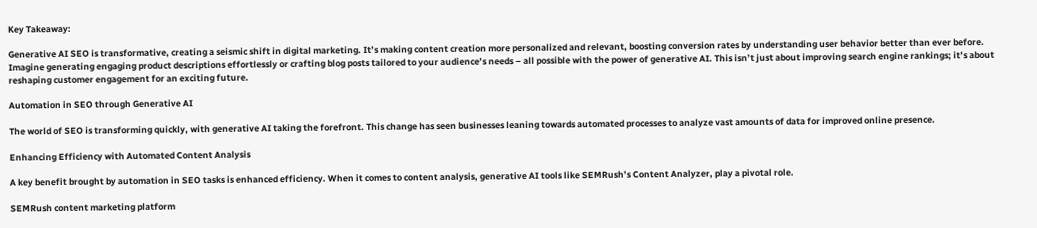Key Takeaway:

Generative AI SEO is transformative, creating a seismic shift in digital marketing. It’s making content creation more personalized and relevant, boosting conversion rates by understanding user behavior better than ever before. Imagine generating engaging product descriptions effortlessly or crafting blog posts tailored to your audience’s needs – all possible with the power of generative AI. This isn’t just about improving search engine rankings; it’s about reshaping customer engagement for an exciting future.

Automation in SEO through Generative AI

The world of SEO is transforming quickly, with generative AI taking the forefront. This change has seen businesses leaning towards automated processes to analyze vast amounts of data for improved online presence.

Enhancing Efficiency with Automated Content Analysis

A key benefit brought by automation in SEO tasks is enhanced efficiency. When it comes to content analysis, generative AI tools like SEMRush’s Content Analyzer, play a pivotal role.

SEMRush content marketing platform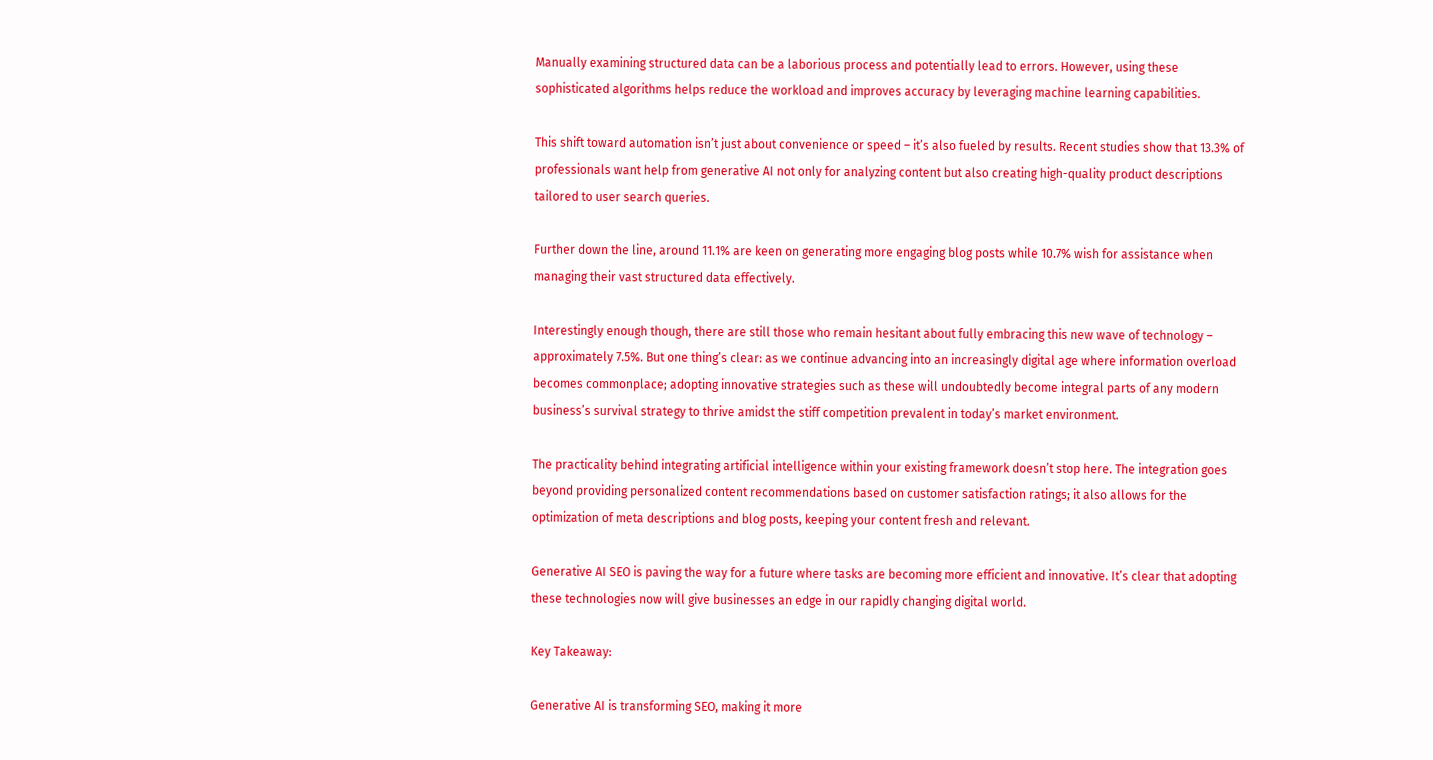Manually examining structured data can be a laborious process and potentially lead to errors. However, using these sophisticated algorithms helps reduce the workload and improves accuracy by leveraging machine learning capabilities.

This shift toward automation isn’t just about convenience or speed – it’s also fueled by results. Recent studies show that 13.3% of professionals want help from generative AI not only for analyzing content but also creating high-quality product descriptions tailored to user search queries.

Further down the line, around 11.1% are keen on generating more engaging blog posts while 10.7% wish for assistance when managing their vast structured data effectively.

Interestingly enough though, there are still those who remain hesitant about fully embracing this new wave of technology – approximately 7.5%. But one thing’s clear: as we continue advancing into an increasingly digital age where information overload becomes commonplace; adopting innovative strategies such as these will undoubtedly become integral parts of any modern business’s survival strategy to thrive amidst the stiff competition prevalent in today’s market environment.

The practicality behind integrating artificial intelligence within your existing framework doesn’t stop here. The integration goes beyond providing personalized content recommendations based on customer satisfaction ratings; it also allows for the optimization of meta descriptions and blog posts, keeping your content fresh and relevant.

Generative AI SEO is paving the way for a future where tasks are becoming more efficient and innovative. It’s clear that adopting these technologies now will give businesses an edge in our rapidly changing digital world.

Key Takeaway:

Generative AI is transforming SEO, making it more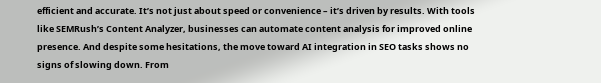efficient and accurate. It’s not just about speed or convenience – it’s driven by results. With tools like SEMRush’s Content Analyzer, businesses can automate content analysis for improved online presence. And despite some hesitations, the move toward AI integration in SEO tasks shows no signs of slowing down. From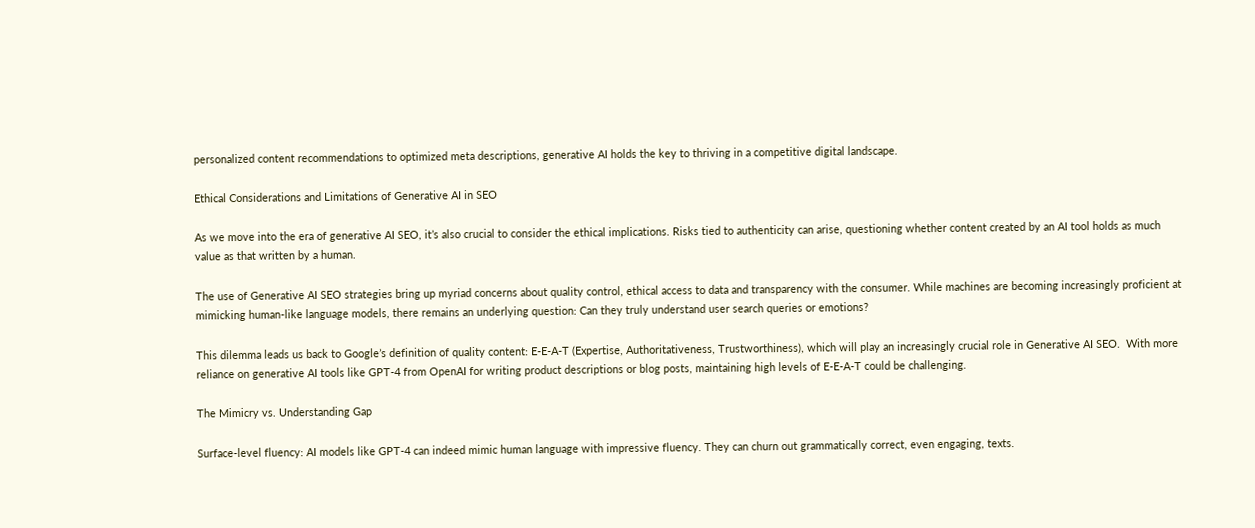personalized content recommendations to optimized meta descriptions, generative AI holds the key to thriving in a competitive digital landscape.

Ethical Considerations and Limitations of Generative AI in SEO

As we move into the era of generative AI SEO, it’s also crucial to consider the ethical implications. Risks tied to authenticity can arise, questioning whether content created by an AI tool holds as much value as that written by a human.

The use of Generative AI SEO strategies bring up myriad concerns about quality control, ethical access to data and transparency with the consumer. While machines are becoming increasingly proficient at mimicking human-like language models, there remains an underlying question: Can they truly understand user search queries or emotions?

This dilemma leads us back to Google’s definition of quality content: E-E-A-T (Expertise, Authoritativeness, Trustworthiness), which will play an increasingly crucial role in Generative AI SEO.  With more reliance on generative AI tools like GPT-4 from OpenAI for writing product descriptions or blog posts, maintaining high levels of E-E-A-T could be challenging.

The Mimicry vs. Understanding Gap

Surface-level fluency: AI models like GPT-4 can indeed mimic human language with impressive fluency. They can churn out grammatically correct, even engaging, texts.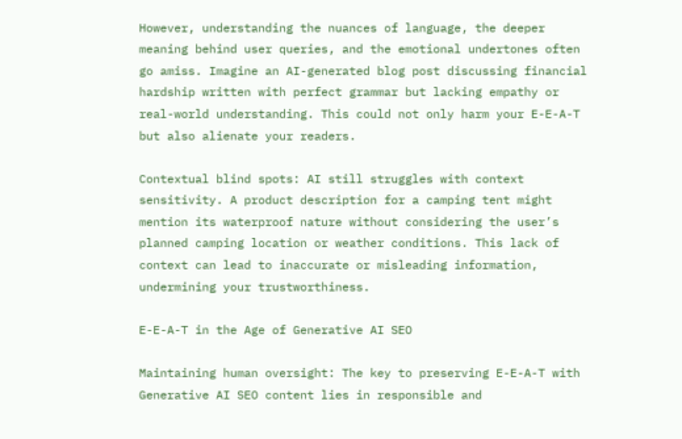However, understanding the nuances of language, the deeper meaning behind user queries, and the emotional undertones often go amiss. Imagine an AI-generated blog post discussing financial hardship written with perfect grammar but lacking empathy or real-world understanding. This could not only harm your E-E-A-T but also alienate your readers.

Contextual blind spots: AI still struggles with context sensitivity. A product description for a camping tent might mention its waterproof nature without considering the user’s planned camping location or weather conditions. This lack of context can lead to inaccurate or misleading information, undermining your trustworthiness.

E-E-A-T in the Age of Generative AI SEO

Maintaining human oversight: The key to preserving E-E-A-T with Generative AI SEO content lies in responsible and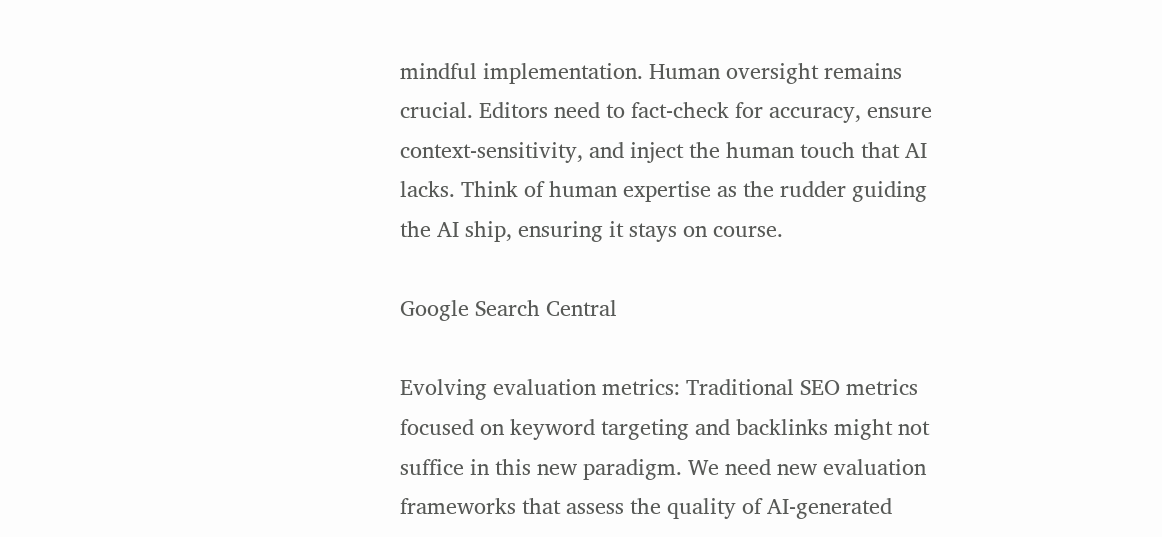mindful implementation. Human oversight remains crucial. Editors need to fact-check for accuracy, ensure context-sensitivity, and inject the human touch that AI lacks. Think of human expertise as the rudder guiding the AI ship, ensuring it stays on course.

Google Search Central

Evolving evaluation metrics: Traditional SEO metrics focused on keyword targeting and backlinks might not suffice in this new paradigm. We need new evaluation frameworks that assess the quality of AI-generated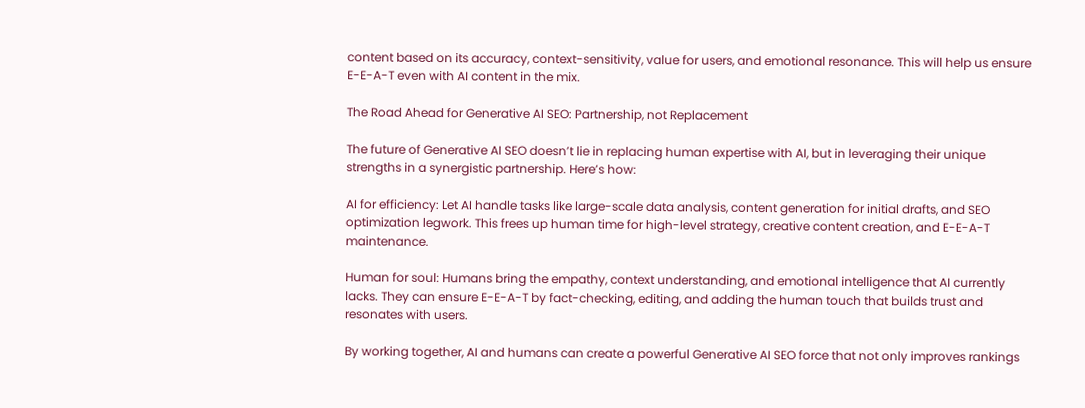content based on its accuracy, context-sensitivity, value for users, and emotional resonance. This will help us ensure E-E-A-T even with AI content in the mix.

The Road Ahead for Generative AI SEO: Partnership, not Replacement

The future of Generative AI SEO doesn’t lie in replacing human expertise with AI, but in leveraging their unique strengths in a synergistic partnership. Here’s how:

AI for efficiency: Let AI handle tasks like large-scale data analysis, content generation for initial drafts, and SEO optimization legwork. This frees up human time for high-level strategy, creative content creation, and E-E-A-T maintenance.

Human for soul: Humans bring the empathy, context understanding, and emotional intelligence that AI currently lacks. They can ensure E-E-A-T by fact-checking, editing, and adding the human touch that builds trust and resonates with users.

By working together, AI and humans can create a powerful Generative AI SEO force that not only improves rankings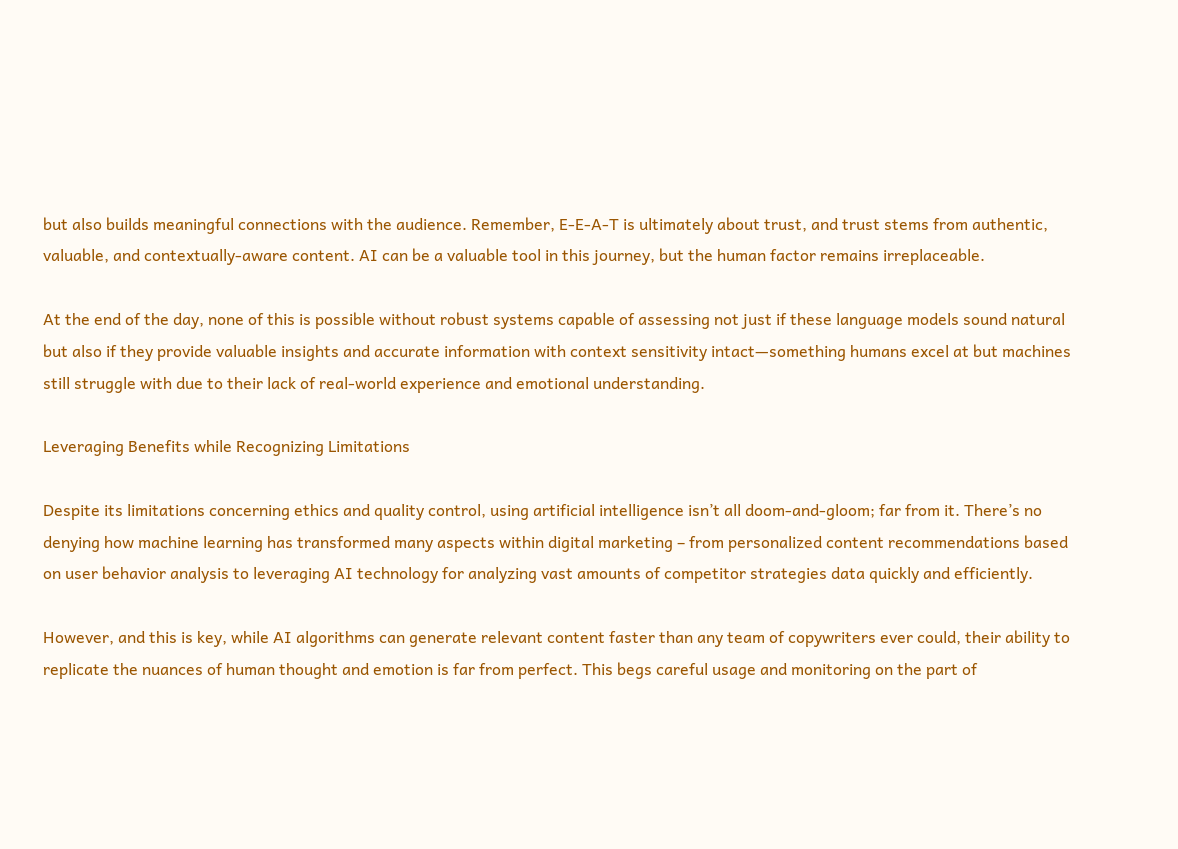but also builds meaningful connections with the audience. Remember, E-E-A-T is ultimately about trust, and trust stems from authentic, valuable, and contextually-aware content. AI can be a valuable tool in this journey, but the human factor remains irreplaceable.

At the end of the day, none of this is possible without robust systems capable of assessing not just if these language models sound natural but also if they provide valuable insights and accurate information with context sensitivity intact—something humans excel at but machines still struggle with due to their lack of real-world experience and emotional understanding.

Leveraging Benefits while Recognizing Limitations

Despite its limitations concerning ethics and quality control, using artificial intelligence isn’t all doom-and-gloom; far from it. There’s no denying how machine learning has transformed many aspects within digital marketing – from personalized content recommendations based on user behavior analysis to leveraging AI technology for analyzing vast amounts of competitor strategies data quickly and efficiently.

However, and this is key, while AI algorithms can generate relevant content faster than any team of copywriters ever could, their ability to replicate the nuances of human thought and emotion is far from perfect. This begs careful usage and monitoring on the part of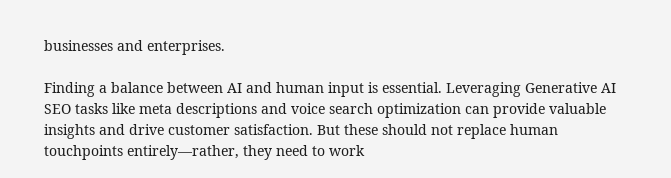businesses and enterprises.

Finding a balance between AI and human input is essential. Leveraging Generative AI SEO tasks like meta descriptions and voice search optimization can provide valuable insights and drive customer satisfaction. But these should not replace human touchpoints entirely—rather, they need to work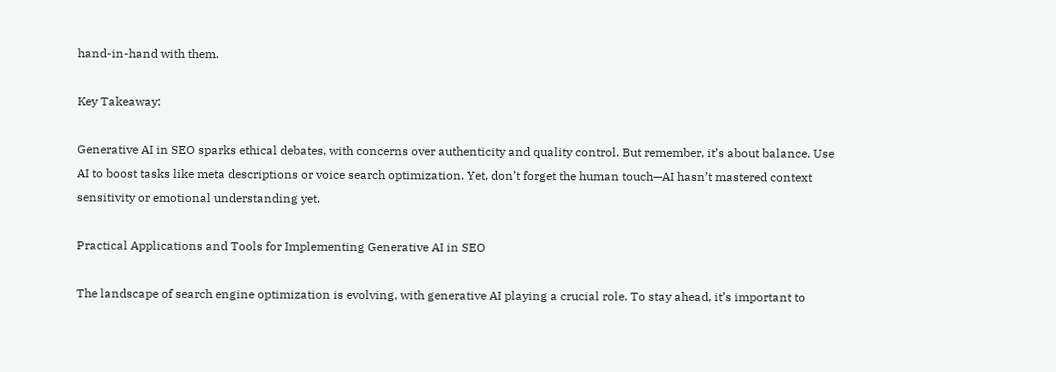hand-in-hand with them.

Key Takeaway:

Generative AI in SEO sparks ethical debates, with concerns over authenticity and quality control. But remember, it’s about balance. Use AI to boost tasks like meta descriptions or voice search optimization. Yet, don’t forget the human touch—AI hasn’t mastered context sensitivity or emotional understanding yet.

Practical Applications and Tools for Implementing Generative AI in SEO

The landscape of search engine optimization is evolving, with generative AI playing a crucial role. To stay ahead, it’s important to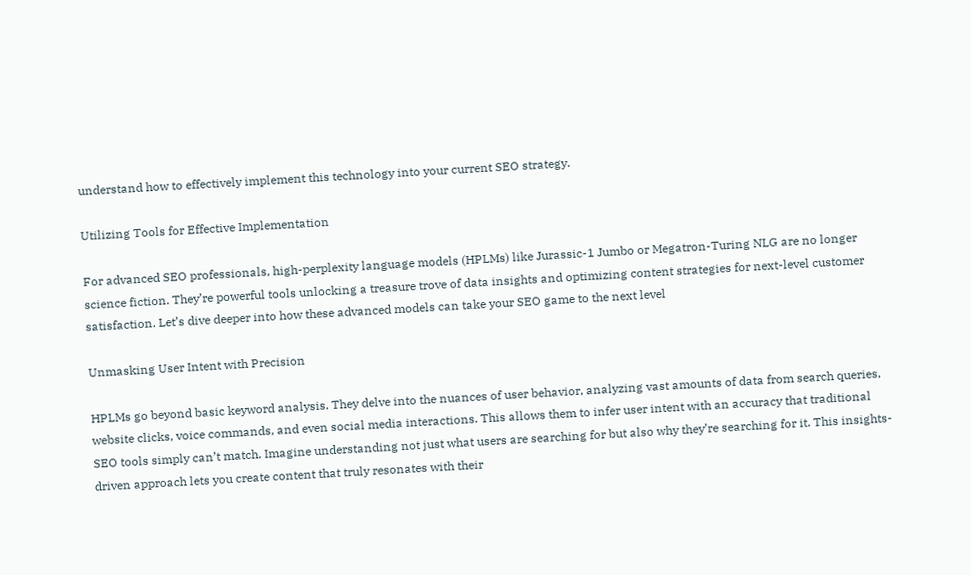understand how to effectively implement this technology into your current SEO strategy.

Utilizing Tools for Effective Implementation

For advanced SEO professionals, high-perplexity language models (HPLMs) like Jurassic-1 Jumbo or Megatron-Turing NLG are no longer science fiction. They’re powerful tools unlocking a treasure trove of data insights and optimizing content strategies for next-level customer satisfaction. Let’s dive deeper into how these advanced models can take your SEO game to the next level

Unmasking User Intent with Precision

HPLMs go beyond basic keyword analysis. They delve into the nuances of user behavior, analyzing vast amounts of data from search queries, website clicks, voice commands, and even social media interactions. This allows them to infer user intent with an accuracy that traditional SEO tools simply can’t match. Imagine understanding not just what users are searching for but also why they’re searching for it. This insights-driven approach lets you create content that truly resonates with their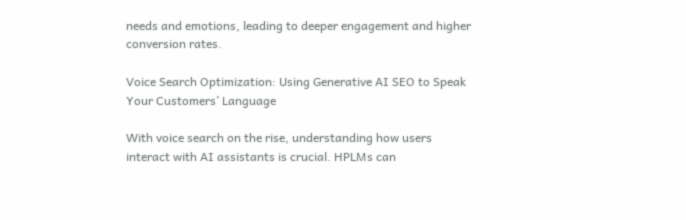needs and emotions, leading to deeper engagement and higher conversion rates.

Voice Search Optimization: Using Generative AI SEO to Speak Your Customers’ Language

With voice search on the rise, understanding how users interact with AI assistants is crucial. HPLMs can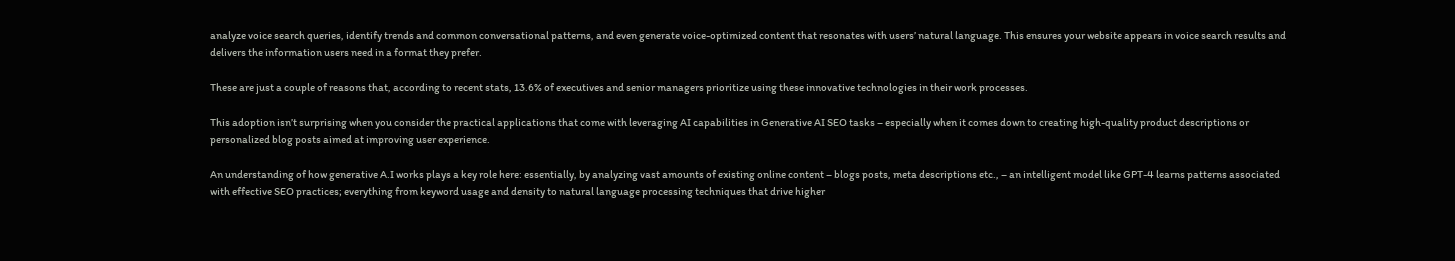analyze voice search queries, identify trends and common conversational patterns, and even generate voice-optimized content that resonates with users’ natural language. This ensures your website appears in voice search results and delivers the information users need in a format they prefer.

These are just a couple of reasons that, according to recent stats, 13.6% of executives and senior managers prioritize using these innovative technologies in their work processes.

This adoption isn’t surprising when you consider the practical applications that come with leveraging AI capabilities in Generative AI SEO tasks – especially when it comes down to creating high-quality product descriptions or personalized blog posts aimed at improving user experience.

An understanding of how generative A.I works plays a key role here: essentially, by analyzing vast amounts of existing online content – blogs posts, meta descriptions etc., – an intelligent model like GPT-4 learns patterns associated with effective SEO practices; everything from keyword usage and density to natural language processing techniques that drive higher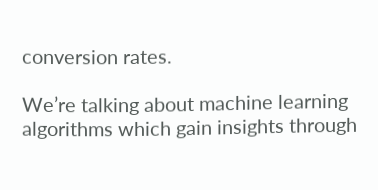conversion rates.

We’re talking about machine learning algorithms which gain insights through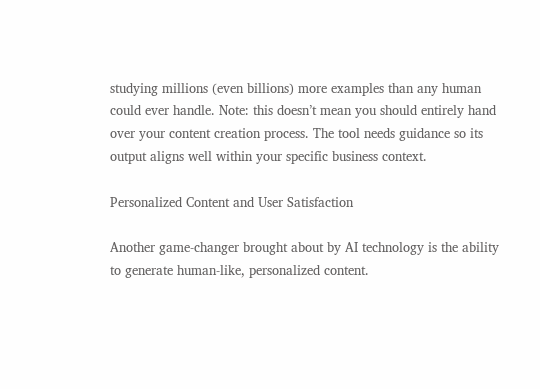studying millions (even billions) more examples than any human could ever handle. Note: this doesn’t mean you should entirely hand over your content creation process. The tool needs guidance so its output aligns well within your specific business context.

Personalized Content and User Satisfaction

Another game-changer brought about by AI technology is the ability to generate human-like, personalized content.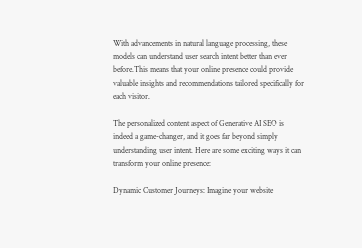With advancements in natural language processing, these models can understand user search intent better than ever before.This means that your online presence could provide valuable insights and recommendations tailored specifically for each visitor.

The personalized content aspect of Generative AI SEO is indeed a game-changer, and it goes far beyond simply understanding user intent. Here are some exciting ways it can transform your online presence:

Dynamic Customer Journeys: Imagine your website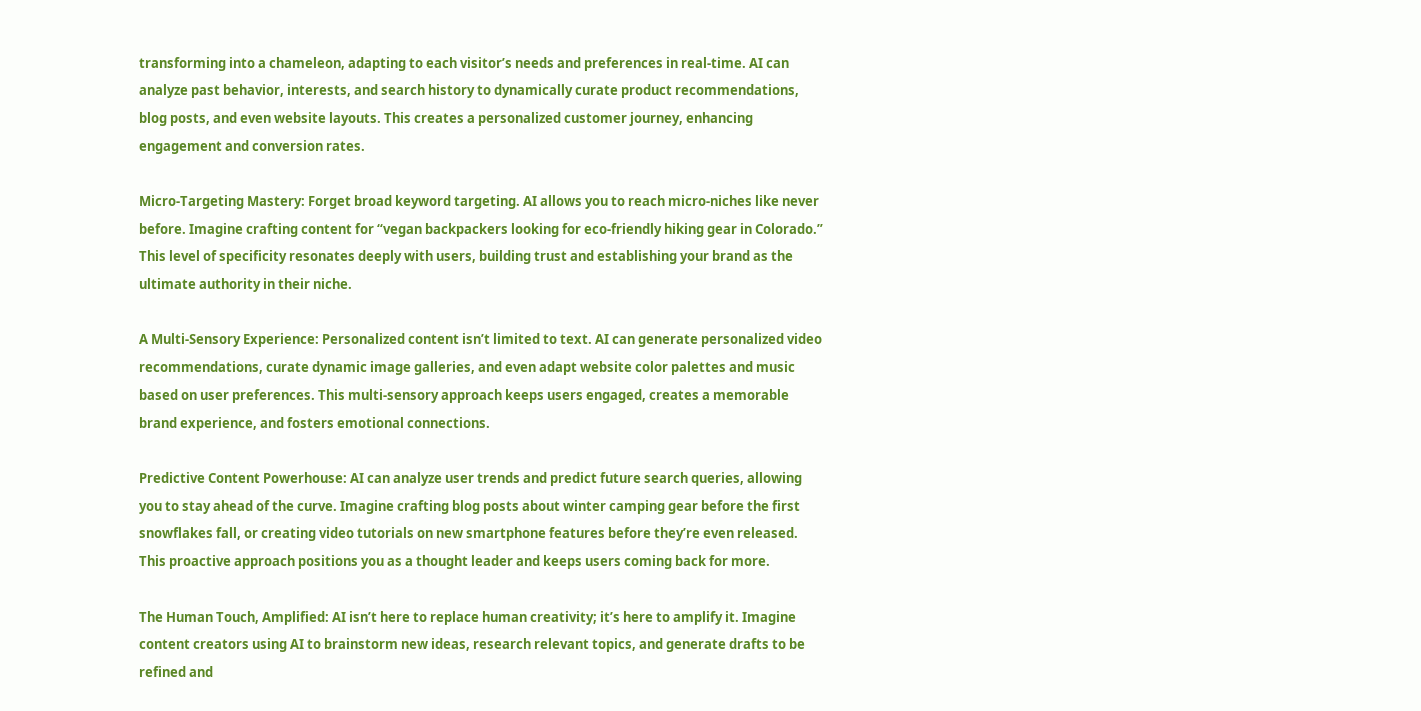transforming into a chameleon, adapting to each visitor’s needs and preferences in real-time. AI can analyze past behavior, interests, and search history to dynamically curate product recommendations, blog posts, and even website layouts. This creates a personalized customer journey, enhancing engagement and conversion rates.

Micro-Targeting Mastery: Forget broad keyword targeting. AI allows you to reach micro-niches like never before. Imagine crafting content for “vegan backpackers looking for eco-friendly hiking gear in Colorado.” This level of specificity resonates deeply with users, building trust and establishing your brand as the ultimate authority in their niche.

A Multi-Sensory Experience: Personalized content isn’t limited to text. AI can generate personalized video recommendations, curate dynamic image galleries, and even adapt website color palettes and music based on user preferences. This multi-sensory approach keeps users engaged, creates a memorable brand experience, and fosters emotional connections.

Predictive Content Powerhouse: AI can analyze user trends and predict future search queries, allowing you to stay ahead of the curve. Imagine crafting blog posts about winter camping gear before the first snowflakes fall, or creating video tutorials on new smartphone features before they’re even released. This proactive approach positions you as a thought leader and keeps users coming back for more.

The Human Touch, Amplified: AI isn’t here to replace human creativity; it’s here to amplify it. Imagine content creators using AI to brainstorm new ideas, research relevant topics, and generate drafts to be refined and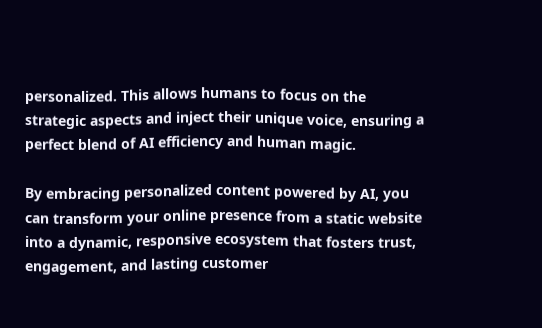personalized. This allows humans to focus on the strategic aspects and inject their unique voice, ensuring a perfect blend of AI efficiency and human magic.

By embracing personalized content powered by AI, you can transform your online presence from a static website into a dynamic, responsive ecosystem that fosters trust, engagement, and lasting customer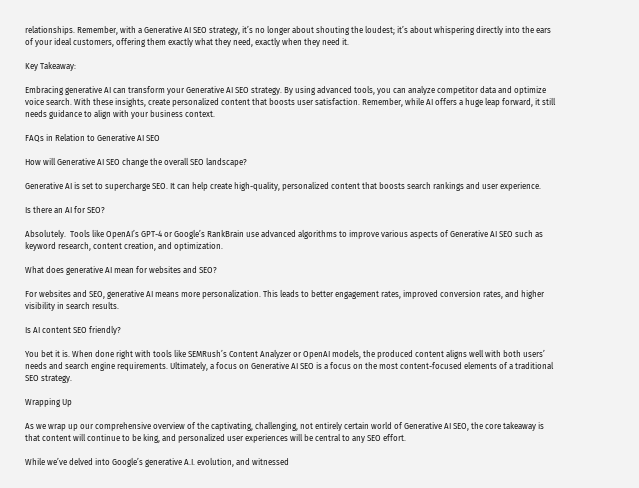relationships. Remember, with a Generative AI SEO strategy, it’s no longer about shouting the loudest; it’s about whispering directly into the ears of your ideal customers, offering them exactly what they need, exactly when they need it.

Key Takeaway:

Embracing generative AI can transform your Generative AI SEO strategy. By using advanced tools, you can analyze competitor data and optimize voice search. With these insights, create personalized content that boosts user satisfaction. Remember, while AI offers a huge leap forward, it still needs guidance to align with your business context.

FAQs in Relation to Generative AI SEO

How will Generative AI SEO change the overall SEO landscape?

Generative AI is set to supercharge SEO. It can help create high-quality, personalized content that boosts search rankings and user experience.

Is there an AI for SEO?

Absolutely.  Tools like OpenAI’s GPT-4 or Google’s RankBrain use advanced algorithms to improve various aspects of Generative AI SEO such as keyword research, content creation, and optimization.

What does generative AI mean for websites and SEO?

For websites and SEO, generative AI means more personalization. This leads to better engagement rates, improved conversion rates, and higher visibility in search results.

Is AI content SEO friendly?

You bet it is. When done right with tools like SEMRush’s Content Analyzer or OpenAI models, the produced content aligns well with both users’ needs and search engine requirements. Ultimately, a focus on Generative AI SEO is a focus on the most content-focused elements of a traditional SEO strategy.

Wrapping Up

As we wrap up our comprehensive overview of the captivating, challenging, not entirely certain world of Generative AI SEO, the core takeaway is that content will continue to be king, and personalized user experiences will be central to any SEO effort.

While we’ve delved into Google’s generative A.I. evolution, and witnessed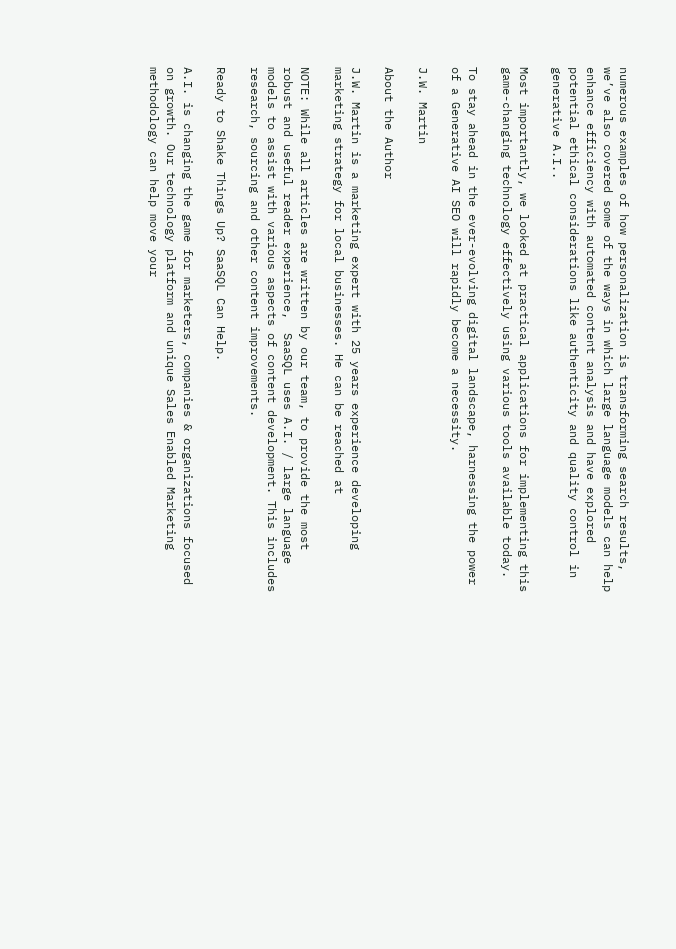numerous examples of how personalization is transforming search results, we’ve also covered some of the ways in which large language models can help enhance efficiency with automated content analysis and have explored potential ethical considerations like authenticity and quality control in generative A.I..

Most importantly, we looked at practical applications for implementing this game-changing technology effectively using various tools available today.

To stay ahead in the ever-evolving digital landscape, harnessing the power of a Generative AI SEO will rapidly become a necessity.

J.W. Martin

About the Author

J.W. Martin is a marketing expert with 25 years experience developing marketing strategy for local businesses. He can be reached at

NOTE: While all articles are written by our team, to provide the most robust and useful reader experience,  SaaSQL uses A.I. / large language models to assist with various aspects of content development. This includes research, sourcing and other content improvements.

Ready to Shake Things Up? SaaSQL Can Help.

A.I. is changing the game for marketers, companies & organizations focused on growth. Our technology platform and unique Sales Enabled Marketing methodology can help move your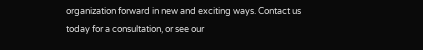organization forward in new and exciting ways. Contact us today for a consultation, or see our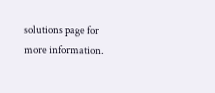solutions page for more information.